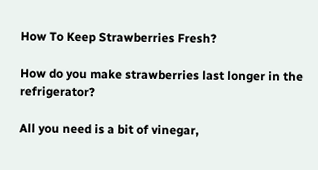How To Keep Strawberries Fresh?

How do you make strawberries last longer in the refrigerator?

All you need is a bit of vinegar,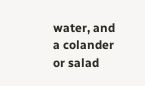water, and a colander or salad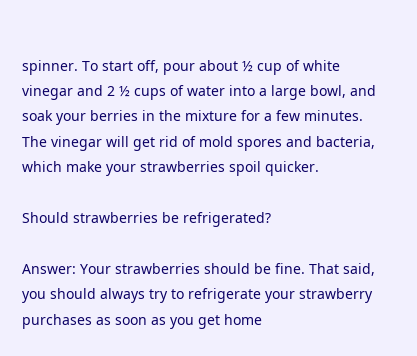spinner. To start off, pour about ½ cup of white vinegar and 2 ½ cups of water into a large bowl, and soak your berries in the mixture for a few minutes. The vinegar will get rid of mold spores and bacteria, which make your strawberries spoil quicker.

Should strawberries be refrigerated?

Answer: Your strawberries should be fine. That said, you should always try to refrigerate your strawberry purchases as soon as you get home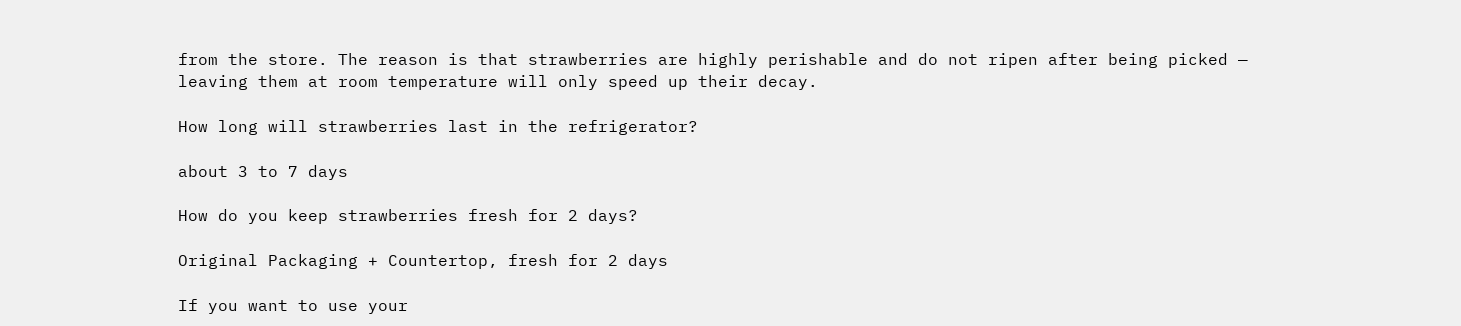from the store. The reason is that strawberries are highly perishable and do not ripen after being picked — leaving them at room temperature will only speed up their decay.

How long will strawberries last in the refrigerator?

about 3 to 7 days

How do you keep strawberries fresh for 2 days?

Original Packaging + Countertop, fresh for 2 days

If you want to use your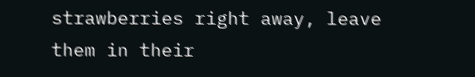strawberries right away, leave them in their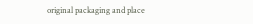original packaging and place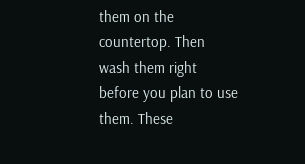them on the countertop. Then wash them right before you plan to use them. These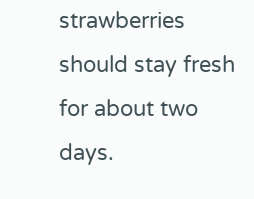strawberries should stay fresh for about two days.